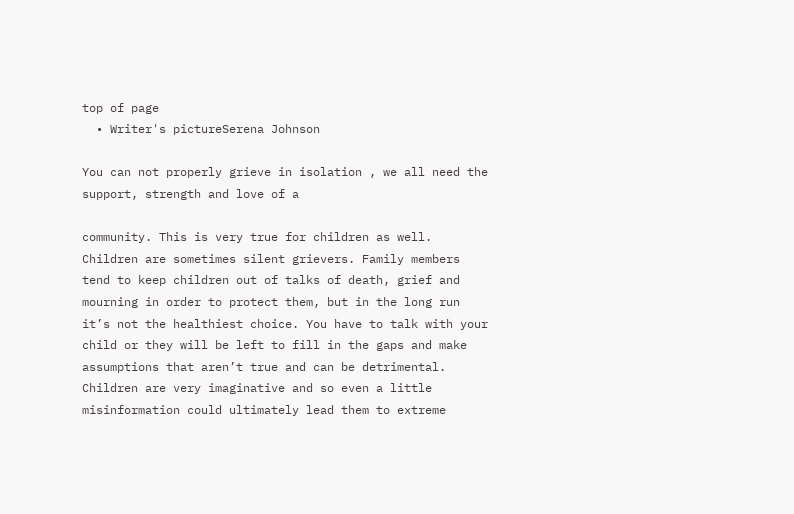top of page
  • Writer's pictureSerena Johnson

You can not properly grieve in isolation , we all need the support, strength and love of a

community. This is very true for children as well. Children are sometimes silent grievers. Family members tend to keep children out of talks of death, grief and mourning in order to protect them, but in the long run it’s not the healthiest choice. You have to talk with your child or they will be left to fill in the gaps and make assumptions that aren’t true and can be detrimental. Children are very imaginative and so even a little misinformation could ultimately lead them to extreme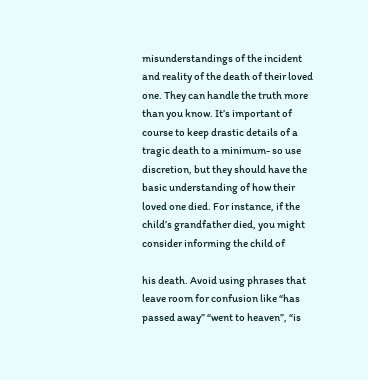misunderstandings of the incident and reality of the death of their loved one. They can handle the truth more than you know. It’s important of course to keep drastic details of a tragic death to a minimum- so use discretion, but they should have the basic understanding of how their loved one died. For instance, if the child’s grandfather died, you might consider informing the child of

his death. Avoid using phrases that leave room for confusion like “has passed away” “went to heaven”, “is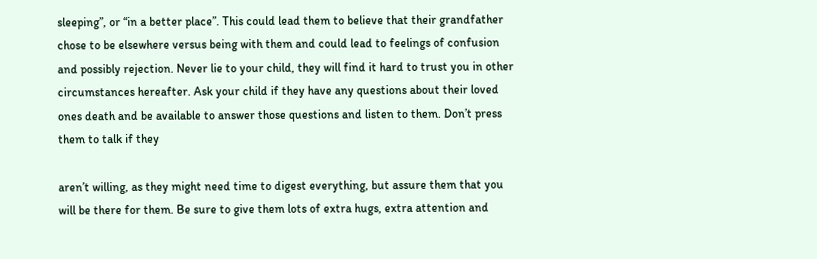sleeping”, or “in a better place”. This could lead them to believe that their grandfather chose to be elsewhere versus being with them and could lead to feelings of confusion and possibly rejection. Never lie to your child, they will find it hard to trust you in other circumstances hereafter. Ask your child if they have any questions about their loved ones death and be available to answer those questions and listen to them. Don’t press them to talk if they

aren’t willing, as they might need time to digest everything, but assure them that you will be there for them. Be sure to give them lots of extra hugs, extra attention and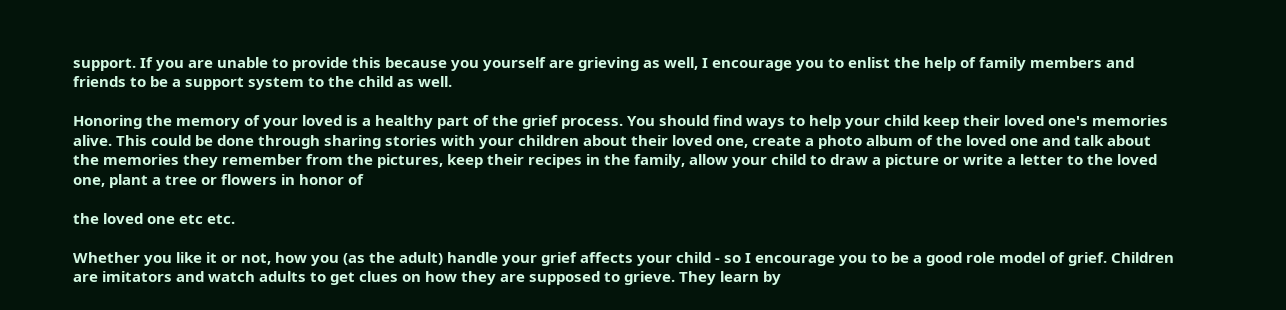support. If you are unable to provide this because you yourself are grieving as well, I encourage you to enlist the help of family members and friends to be a support system to the child as well.

Honoring the memory of your loved is a healthy part of the grief process. You should find ways to help your child keep their loved one's memories alive. This could be done through sharing stories with your children about their loved one, create a photo album of the loved one and talk about the memories they remember from the pictures, keep their recipes in the family, allow your child to draw a picture or write a letter to the loved one, plant a tree or flowers in honor of

the loved one etc etc.

Whether you like it or not, how you (as the adult) handle your grief affects your child - so I encourage you to be a good role model of grief. Children are imitators and watch adults to get clues on how they are supposed to grieve. They learn by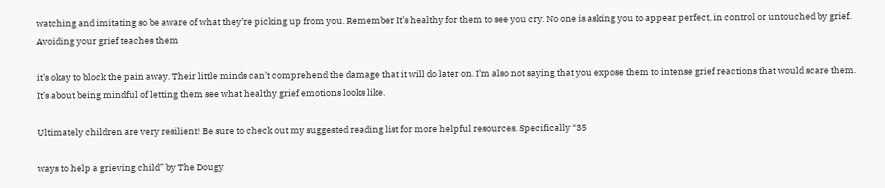watching and imitating so be aware of what they’re picking up from you. Remember It’s healthy for them to see you cry. No one is asking you to appear perfect, in control or untouched by grief. Avoiding your grief teaches them

it’s okay to block the pain away. Their little minds can’t comprehend the damage that it will do later on. I’m also not saying that you expose them to intense grief reactions that would scare them. It’s about being mindful of letting them see what healthy grief emotions looks like.

Ultimately children are very resilient! Be sure to check out my suggested reading list for more helpful resources. Specifically “35

ways to help a grieving child” by The Dougy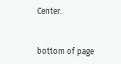Center.


bottom of page